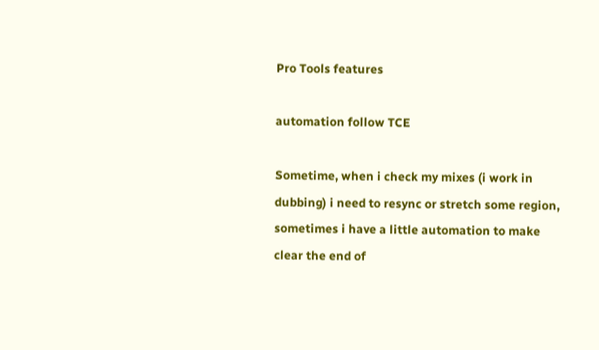Pro Tools features

automation follow TCE

Sometime, when i check my mixes (i work in dubbing) i need to resync or stretch some region, sometimes i have a little automation to make clear the end of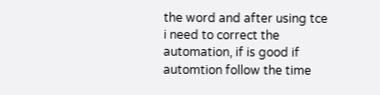the word and after using tce i need to correct the automation, if is good if automtion follow the time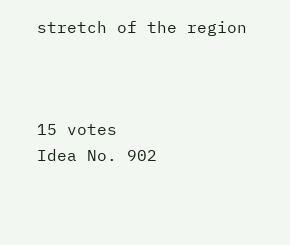stretch of the region



15 votes
Idea No. 902